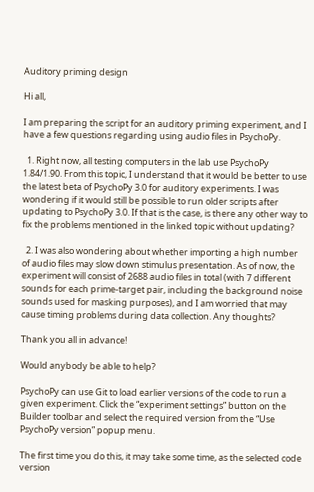Auditory priming design

Hi all,

I am preparing the script for an auditory priming experiment, and I have a few questions regarding using audio files in PsychoPy.

  1. Right now, all testing computers in the lab use PsychoPy 1.84/1.90. From this topic, I understand that it would be better to use the latest beta of PsychoPy 3.0 for auditory experiments. I was wondering if it would still be possible to run older scripts after updating to PsychoPy 3.0. If that is the case, is there any other way to fix the problems mentioned in the linked topic without updating?

  2. I was also wondering about whether importing a high number of audio files may slow down stimulus presentation. As of now, the experiment will consist of 2688 audio files in total (with 7 different sounds for each prime-target pair, including the background noise sounds used for masking purposes), and I am worried that may cause timing problems during data collection. Any thoughts?

Thank you all in advance!

Would anybody be able to help?

PsychoPy can use Git to load earlier versions of the code to run a given experiment. Click the “experiment settings” button on the Builder toolbar and select the required version from the “Use PsychoPy version” popup menu.

The first time you do this, it may take some time, as the selected code version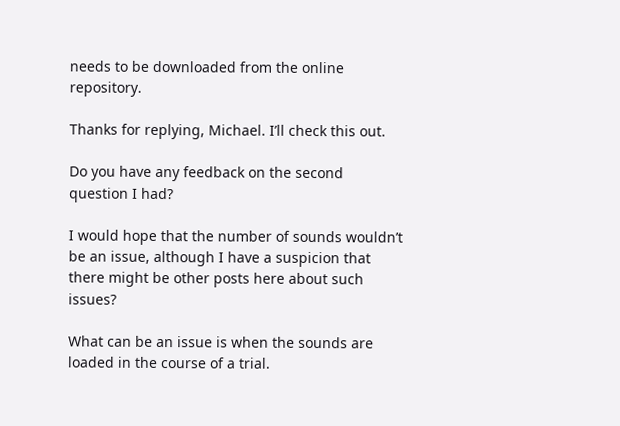needs to be downloaded from the online repository.

Thanks for replying, Michael. I’ll check this out.

Do you have any feedback on the second question I had?

I would hope that the number of sounds wouldn’t be an issue, although I have a suspicion that there might be other posts here about such issues?

What can be an issue is when the sounds are loaded in the course of a trial.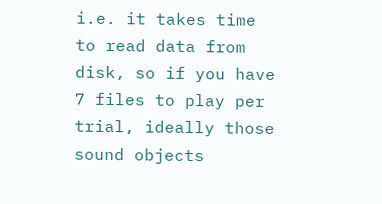i.e. it takes time to read data from disk, so if you have 7 files to play per trial, ideally those sound objects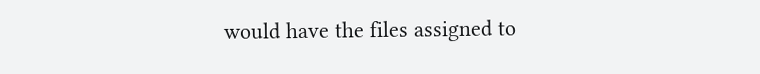would have the files assigned to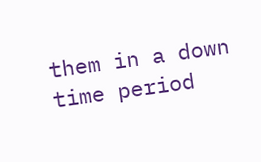them in a down time period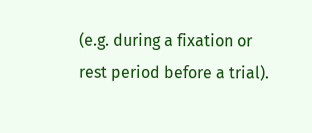(e.g. during a fixation or rest period before a trial).